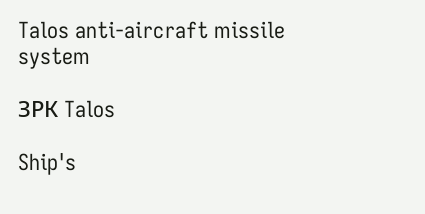Talos anti-aircraft missile system

ЗРК Talos

Ship's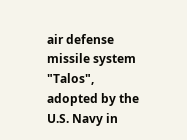air defense missile system "Talos", adopted by the U.S. Navy in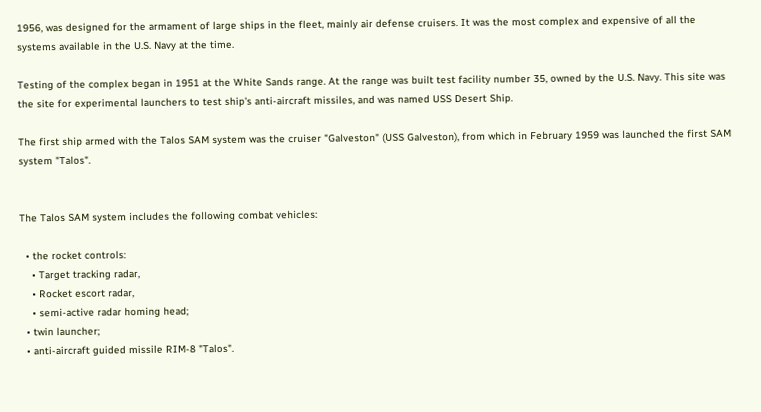1956, was designed for the armament of large ships in the fleet, mainly air defense cruisers. It was the most complex and expensive of all the systems available in the U.S. Navy at the time.

Testing of the complex began in 1951 at the White Sands range. At the range was built test facility number 35, owned by the U.S. Navy. This site was the site for experimental launchers to test ship's anti-aircraft missiles, and was named USS Desert Ship.

The first ship armed with the Talos SAM system was the cruiser "Galveston" (USS Galveston), from which in February 1959 was launched the first SAM system "Talos".


The Talos SAM system includes the following combat vehicles:

  • the rocket controls:
    • Target tracking radar,
    • Rocket escort radar,
    • semi-active radar homing head;
  • twin launcher;
  • anti-aircraft guided missile RIM-8 "Talos".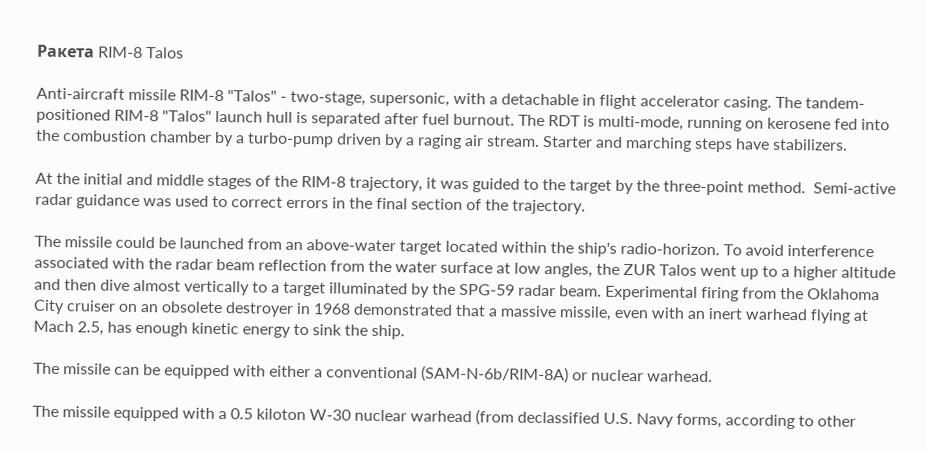Ракета RIM-8 Talos

Anti-aircraft missile RIM-8 "Talos" - two-stage, supersonic, with a detachable in flight accelerator casing. The tandem-positioned RIM-8 "Talos" launch hull is separated after fuel burnout. The RDT is multi-mode, running on kerosene fed into the combustion chamber by a turbo-pump driven by a raging air stream. Starter and marching steps have stabilizers.

At the initial and middle stages of the RIM-8 trajectory, it was guided to the target by the three-point method.  Semi-active radar guidance was used to correct errors in the final section of the trajectory.

The missile could be launched from an above-water target located within the ship's radio-horizon. To avoid interference associated with the radar beam reflection from the water surface at low angles, the ZUR Talos went up to a higher altitude and then dive almost vertically to a target illuminated by the SPG-59 radar beam. Experimental firing from the Oklahoma City cruiser on an obsolete destroyer in 1968 demonstrated that a massive missile, even with an inert warhead flying at Mach 2.5, has enough kinetic energy to sink the ship.

The missile can be equipped with either a conventional (SAM-N-6b/RIM-8A) or nuclear warhead.

The missile equipped with a 0.5 kiloton W-30 nuclear warhead (from declassified U.S. Navy forms, according to other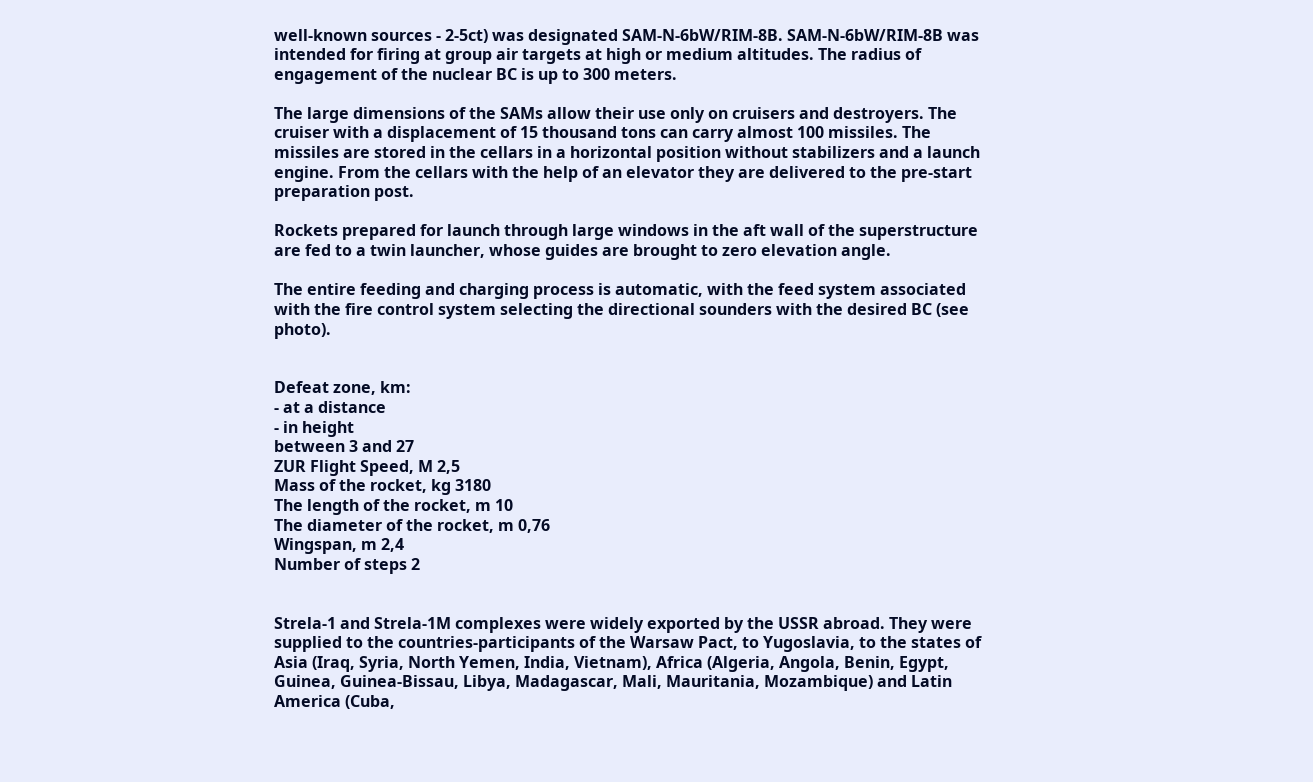well-known sources - 2-5ct) was designated SAM-N-6bW/RIM-8B. SAM-N-6bW/RIM-8B was intended for firing at group air targets at high or medium altitudes. The radius of engagement of the nuclear BC is up to 300 meters.

The large dimensions of the SAMs allow their use only on cruisers and destroyers. The cruiser with a displacement of 15 thousand tons can carry almost 100 missiles. The missiles are stored in the cellars in a horizontal position without stabilizers and a launch engine. From the cellars with the help of an elevator they are delivered to the pre-start preparation post.

Rockets prepared for launch through large windows in the aft wall of the superstructure are fed to a twin launcher, whose guides are brought to zero elevation angle.

The entire feeding and charging process is automatic, with the feed system associated with the fire control system selecting the directional sounders with the desired BC (see photo).


Defeat zone, km:
- at a distance
- in height
between 3 and 27
ZUR Flight Speed, M 2,5
Mass of the rocket, kg 3180
The length of the rocket, m 10
The diameter of the rocket, m 0,76
Wingspan, m 2,4
Number of steps 2


Strela-1 and Strela-1M complexes were widely exported by the USSR abroad. They were supplied to the countries-participants of the Warsaw Pact, to Yugoslavia, to the states of Asia (Iraq, Syria, North Yemen, India, Vietnam), Africa (Algeria, Angola, Benin, Egypt, Guinea, Guinea-Bissau, Libya, Madagascar, Mali, Mauritania, Mozambique) and Latin America (Cuba,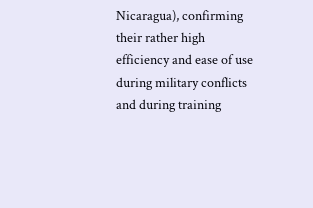Nicaragua), confirming their rather high efficiency and ease of use during military conflicts and during training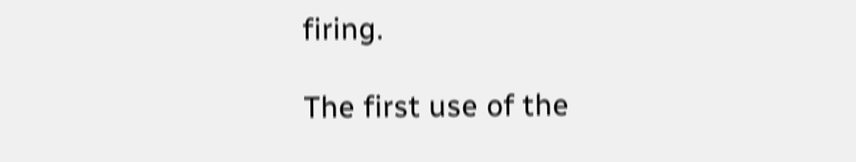firing.

The first use of the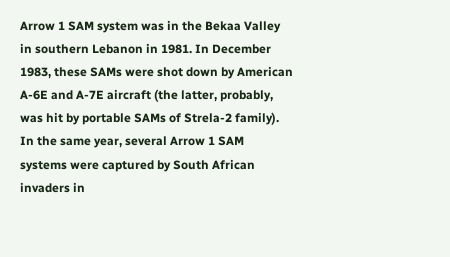Arrow 1 SAM system was in the Bekaa Valley in southern Lebanon in 1981. In December 1983, these SAMs were shot down by American A-6E and A-7E aircraft (the latter, probably, was hit by portable SAMs of Strela-2 family). In the same year, several Arrow 1 SAM systems were captured by South African invaders in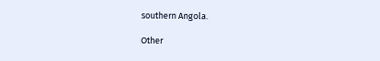southern Angola.

Other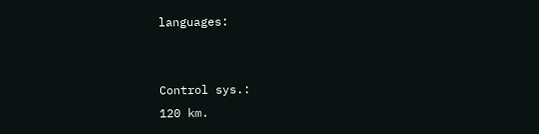languages:


Control sys.:
120 km.